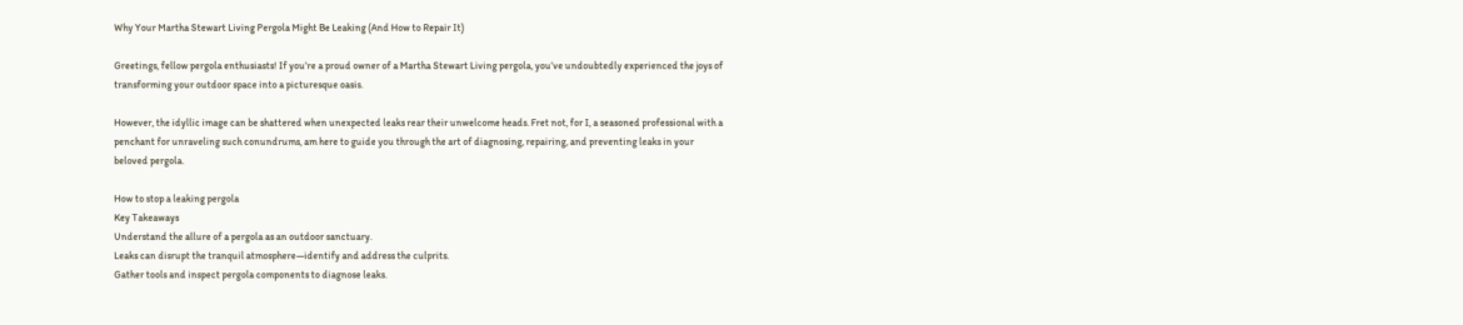Why Your Martha Stewart Living Pergola Might Be Leaking (And How to Repair It)

Greetings, fellow pergola enthusiasts! If you’re a proud owner of a Martha Stewart Living pergola, you’ve undoubtedly experienced the joys of transforming your outdoor space into a picturesque oasis.

However, the idyllic image can be shattered when unexpected leaks rear their unwelcome heads. Fret not, for I, a seasoned professional with a penchant for unraveling such conundrums, am here to guide you through the art of diagnosing, repairing, and preventing leaks in your beloved pergola.

How to stop a leaking pergola
Key Takeaways
Understand the allure of a pergola as an outdoor sanctuary.
Leaks can disrupt the tranquil atmosphere—identify and address the culprits.
Gather tools and inspect pergola components to diagnose leaks.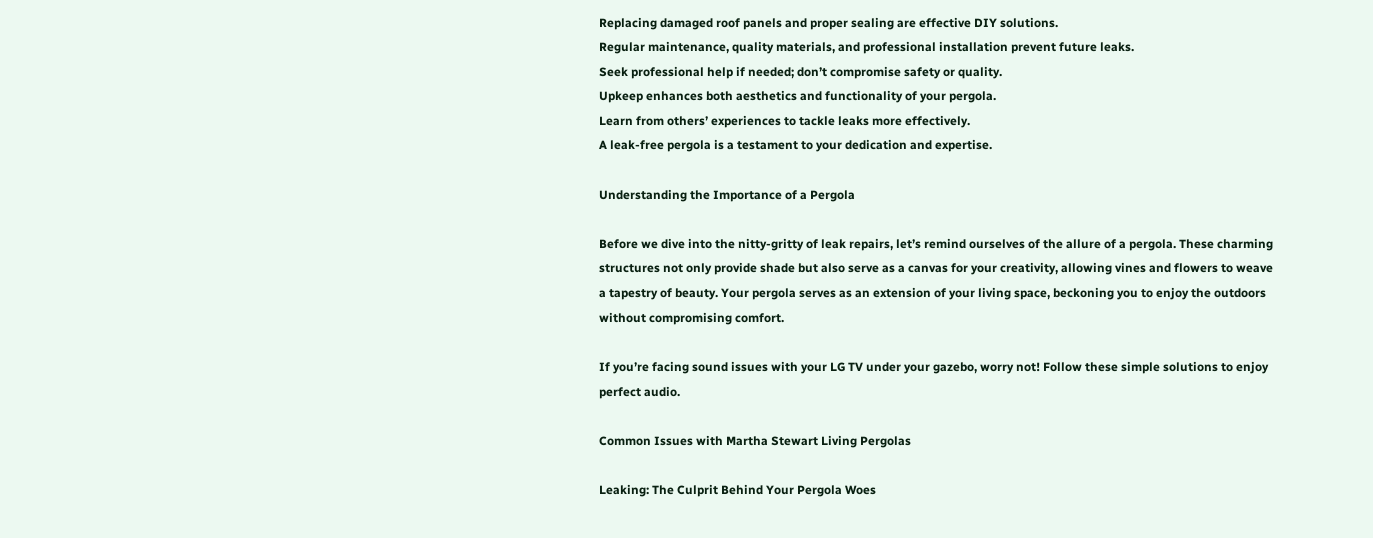Replacing damaged roof panels and proper sealing are effective DIY solutions.
Regular maintenance, quality materials, and professional installation prevent future leaks.
Seek professional help if needed; don’t compromise safety or quality.
Upkeep enhances both aesthetics and functionality of your pergola.
Learn from others’ experiences to tackle leaks more effectively.
A leak-free pergola is a testament to your dedication and expertise.

Understanding the Importance of a Pergola

Before we dive into the nitty-gritty of leak repairs, let’s remind ourselves of the allure of a pergola. These charming structures not only provide shade but also serve as a canvas for your creativity, allowing vines and flowers to weave a tapestry of beauty. Your pergola serves as an extension of your living space, beckoning you to enjoy the outdoors without compromising comfort.

If you’re facing sound issues with your LG TV under your gazebo, worry not! Follow these simple solutions to enjoy perfect audio.

Common Issues with Martha Stewart Living Pergolas

Leaking: The Culprit Behind Your Pergola Woes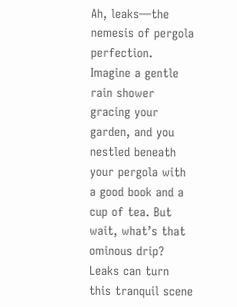Ah, leaks—the nemesis of pergola perfection. Imagine a gentle rain shower gracing your garden, and you nestled beneath your pergola with a good book and a cup of tea. But wait, what’s that ominous drip? Leaks can turn this tranquil scene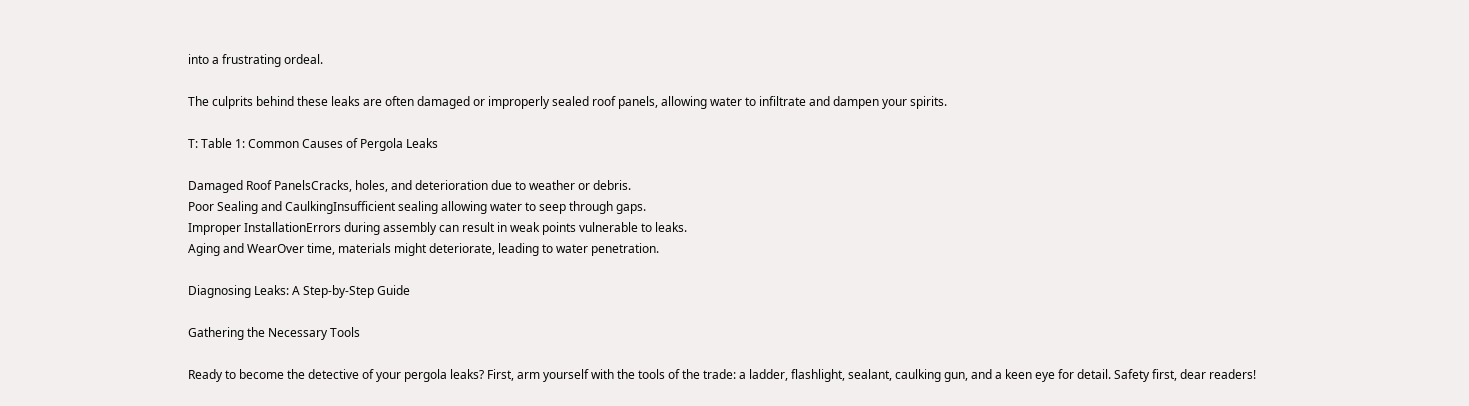into a frustrating ordeal.

The culprits behind these leaks are often damaged or improperly sealed roof panels, allowing water to infiltrate and dampen your spirits.

T: Table 1: Common Causes of Pergola Leaks

Damaged Roof PanelsCracks, holes, and deterioration due to weather or debris.
Poor Sealing and CaulkingInsufficient sealing allowing water to seep through gaps.
Improper InstallationErrors during assembly can result in weak points vulnerable to leaks.
Aging and WearOver time, materials might deteriorate, leading to water penetration.

Diagnosing Leaks: A Step-by-Step Guide

Gathering the Necessary Tools

Ready to become the detective of your pergola leaks? First, arm yourself with the tools of the trade: a ladder, flashlight, sealant, caulking gun, and a keen eye for detail. Safety first, dear readers!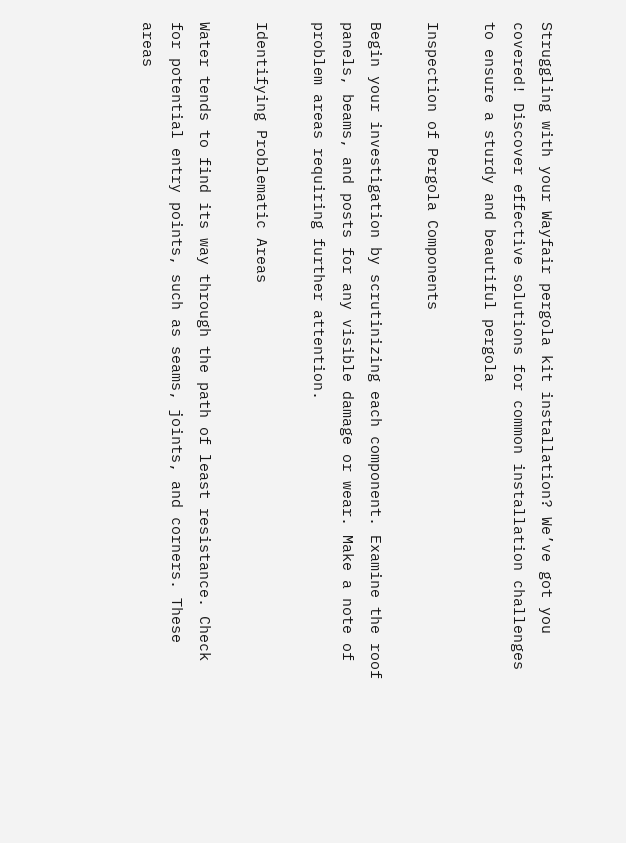Struggling with your Wayfair pergola kit installation? We’ve got you covered! Discover effective solutions for common installation challenges to ensure a sturdy and beautiful pergola

Inspection of Pergola Components

Begin your investigation by scrutinizing each component. Examine the roof panels, beams, and posts for any visible damage or wear. Make a note of problem areas requiring further attention.

Identifying Problematic Areas

Water tends to find its way through the path of least resistance. Check for potential entry points, such as seams, joints, and corners. These areas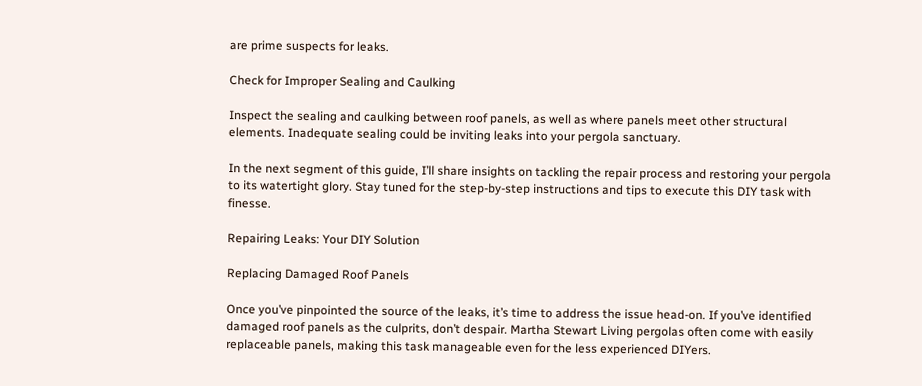are prime suspects for leaks.

Check for Improper Sealing and Caulking

Inspect the sealing and caulking between roof panels, as well as where panels meet other structural elements. Inadequate sealing could be inviting leaks into your pergola sanctuary.

In the next segment of this guide, I’ll share insights on tackling the repair process and restoring your pergola to its watertight glory. Stay tuned for the step-by-step instructions and tips to execute this DIY task with finesse.

Repairing Leaks: Your DIY Solution

Replacing Damaged Roof Panels

Once you’ve pinpointed the source of the leaks, it’s time to address the issue head-on. If you’ve identified damaged roof panels as the culprits, don’t despair. Martha Stewart Living pergolas often come with easily replaceable panels, making this task manageable even for the less experienced DIYers.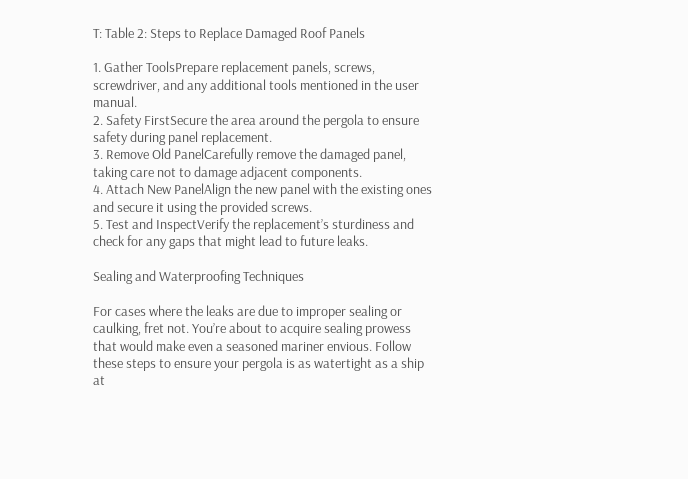T: Table 2: Steps to Replace Damaged Roof Panels

1. Gather ToolsPrepare replacement panels, screws, screwdriver, and any additional tools mentioned in the user manual.
2. Safety FirstSecure the area around the pergola to ensure safety during panel replacement.
3. Remove Old PanelCarefully remove the damaged panel, taking care not to damage adjacent components.
4. Attach New PanelAlign the new panel with the existing ones and secure it using the provided screws.
5. Test and InspectVerify the replacement’s sturdiness and check for any gaps that might lead to future leaks.

Sealing and Waterproofing Techniques

For cases where the leaks are due to improper sealing or caulking, fret not. You’re about to acquire sealing prowess that would make even a seasoned mariner envious. Follow these steps to ensure your pergola is as watertight as a ship at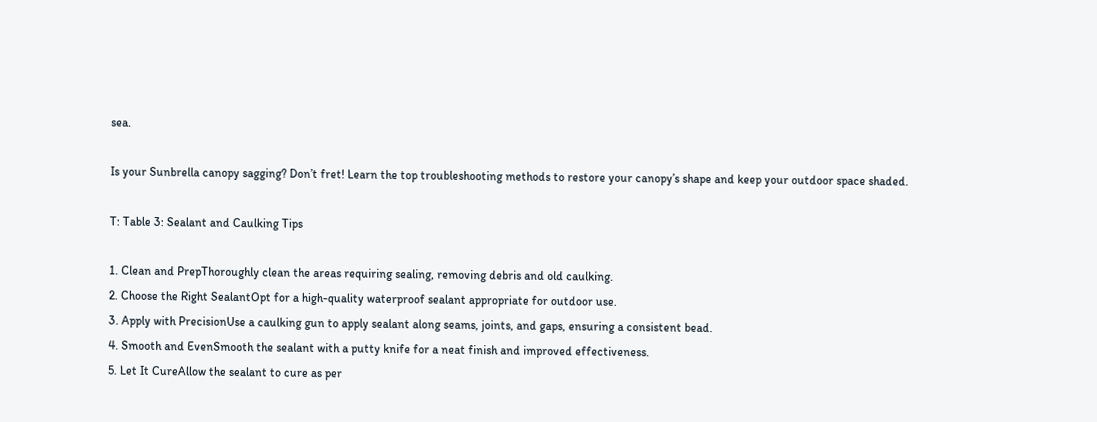sea.

Is your Sunbrella canopy sagging? Don’t fret! Learn the top troubleshooting methods to restore your canopy’s shape and keep your outdoor space shaded.

T: Table 3: Sealant and Caulking Tips

1. Clean and PrepThoroughly clean the areas requiring sealing, removing debris and old caulking.
2. Choose the Right SealantOpt for a high-quality waterproof sealant appropriate for outdoor use.
3. Apply with PrecisionUse a caulking gun to apply sealant along seams, joints, and gaps, ensuring a consistent bead.
4. Smooth and EvenSmooth the sealant with a putty knife for a neat finish and improved effectiveness.
5. Let It CureAllow the sealant to cure as per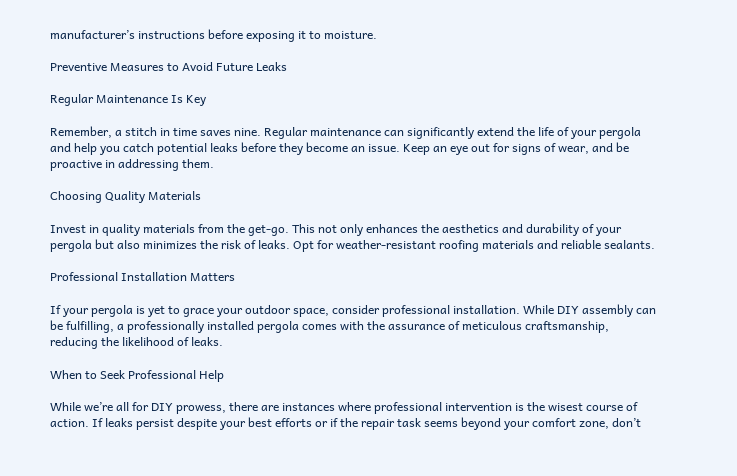manufacturer’s instructions before exposing it to moisture.

Preventive Measures to Avoid Future Leaks

Regular Maintenance Is Key

Remember, a stitch in time saves nine. Regular maintenance can significantly extend the life of your pergola and help you catch potential leaks before they become an issue. Keep an eye out for signs of wear, and be proactive in addressing them.

Choosing Quality Materials

Invest in quality materials from the get-go. This not only enhances the aesthetics and durability of your pergola but also minimizes the risk of leaks. Opt for weather-resistant roofing materials and reliable sealants.

Professional Installation Matters

If your pergola is yet to grace your outdoor space, consider professional installation. While DIY assembly can be fulfilling, a professionally installed pergola comes with the assurance of meticulous craftsmanship, reducing the likelihood of leaks.

When to Seek Professional Help

While we’re all for DIY prowess, there are instances where professional intervention is the wisest course of action. If leaks persist despite your best efforts or if the repair task seems beyond your comfort zone, don’t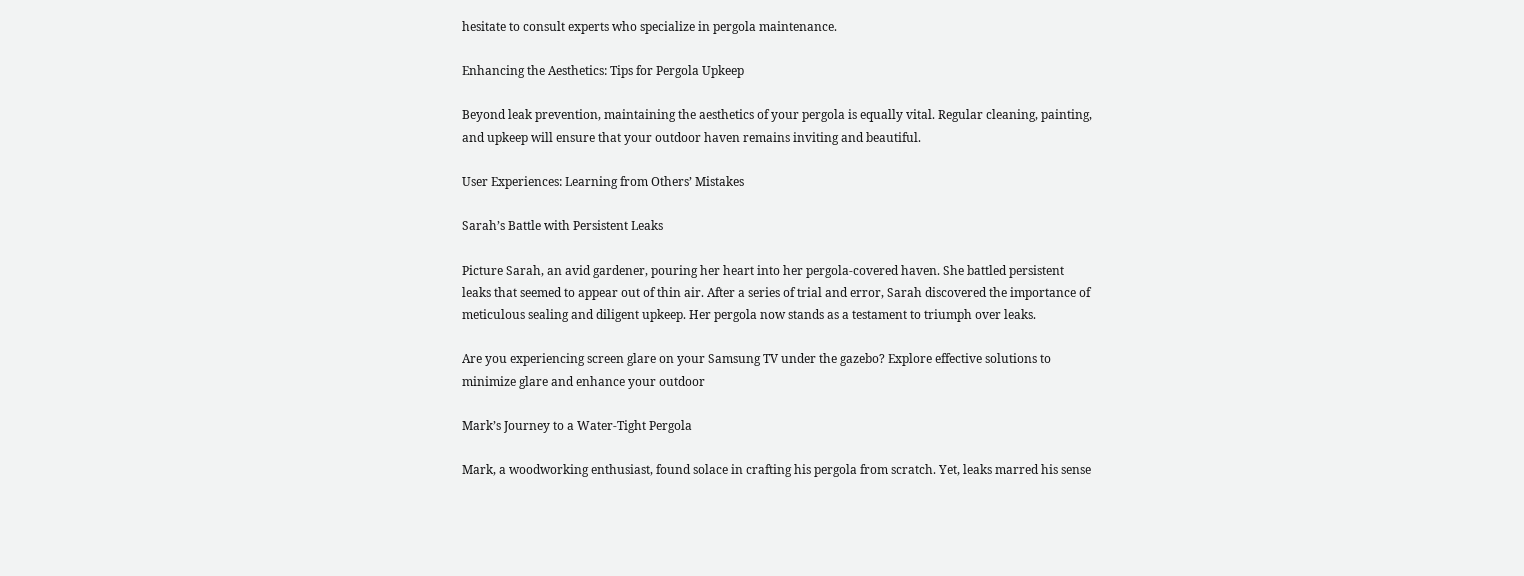hesitate to consult experts who specialize in pergola maintenance.

Enhancing the Aesthetics: Tips for Pergola Upkeep

Beyond leak prevention, maintaining the aesthetics of your pergola is equally vital. Regular cleaning, painting, and upkeep will ensure that your outdoor haven remains inviting and beautiful.

User Experiences: Learning from Others’ Mistakes

Sarah’s Battle with Persistent Leaks

Picture Sarah, an avid gardener, pouring her heart into her pergola-covered haven. She battled persistent leaks that seemed to appear out of thin air. After a series of trial and error, Sarah discovered the importance of meticulous sealing and diligent upkeep. Her pergola now stands as a testament to triumph over leaks.

Are you experiencing screen glare on your Samsung TV under the gazebo? Explore effective solutions to minimize glare and enhance your outdoor

Mark’s Journey to a Water-Tight Pergola

Mark, a woodworking enthusiast, found solace in crafting his pergola from scratch. Yet, leaks marred his sense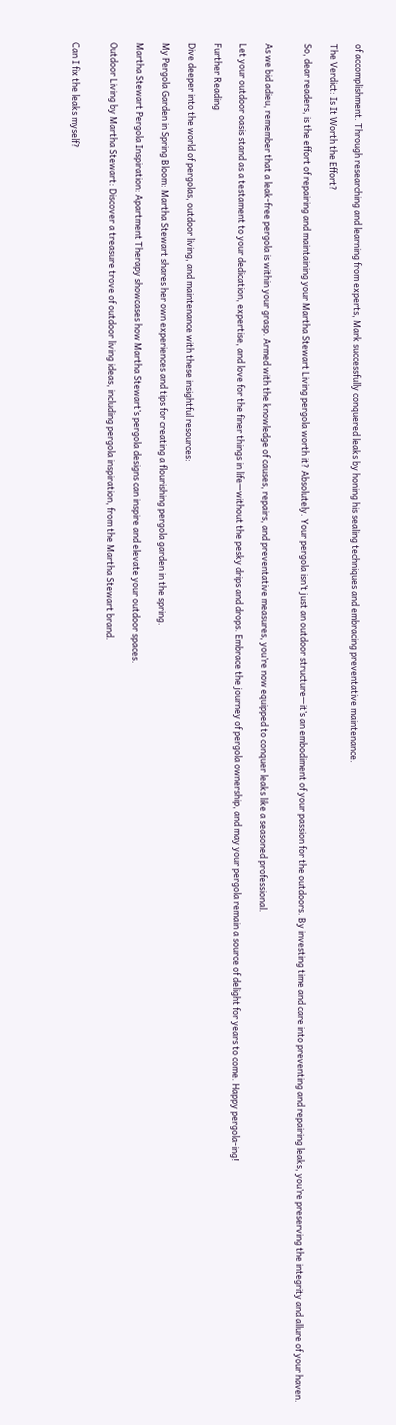of accomplishment. Through researching and learning from experts, Mark successfully conquered leaks by honing his sealing techniques and embracing preventative maintenance.

The Verdict: Is It Worth the Effort?

So, dear readers, is the effort of repairing and maintaining your Martha Stewart Living pergola worth it? Absolutely. Your pergola isn’t just an outdoor structure—it’s an embodiment of your passion for the outdoors. By investing time and care into preventing and repairing leaks, you’re preserving the integrity and allure of your haven.


As we bid adieu, remember that a leak-free pergola is within your grasp. Armed with the knowledge of causes, repairs, and preventative measures, you’re now equipped to conquer leaks like a seasoned professional.

Let your outdoor oasis stand as a testament to your dedication, expertise, and love for the finer things in life—without the pesky drips and drops. Embrace the journey of pergola ownership, and may your pergola remain a source of delight for years to come. Happy pergola-ing!

Further Reading

Dive deeper into the world of pergolas, outdoor living, and maintenance with these insightful resources:

My Pergola Garden in Spring Bloom: Martha Stewart shares her own experiences and tips for creating a flourishing pergola garden in the spring.

Martha Stewart Pergola Inspiration: Apartment Therapy showcases how Martha Stewart’s pergola designs can inspire and elevate your outdoor spaces.

Outdoor Living by Martha Stewart: Discover a treasure trove of outdoor living ideas, including pergola inspiration, from the Martha Stewart brand.


Can I fix the leaks myself?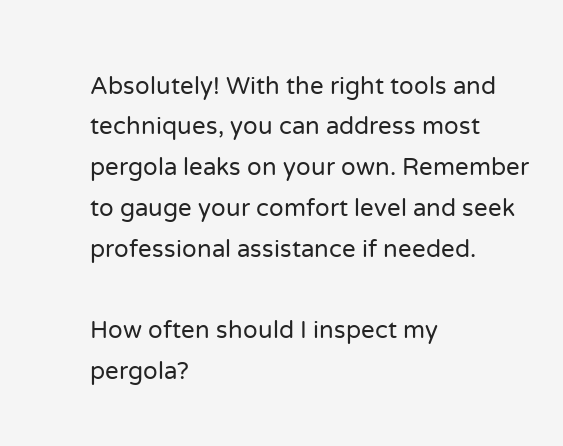Absolutely! With the right tools and techniques, you can address most pergola leaks on your own. Remember to gauge your comfort level and seek professional assistance if needed.

How often should I inspect my pergola?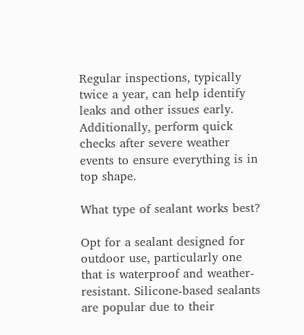Regular inspections, typically twice a year, can help identify leaks and other issues early. Additionally, perform quick checks after severe weather events to ensure everything is in top shape.

What type of sealant works best?

Opt for a sealant designed for outdoor use, particularly one that is waterproof and weather-resistant. Silicone-based sealants are popular due to their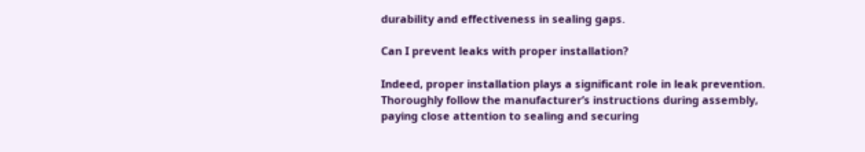durability and effectiveness in sealing gaps.

Can I prevent leaks with proper installation?

Indeed, proper installation plays a significant role in leak prevention. Thoroughly follow the manufacturer’s instructions during assembly, paying close attention to sealing and securing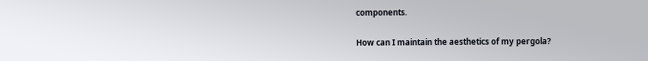components.

How can I maintain the aesthetics of my pergola?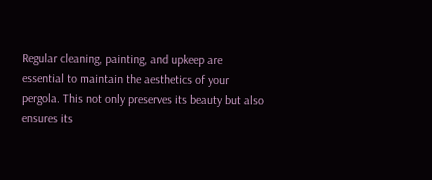Regular cleaning, painting, and upkeep are essential to maintain the aesthetics of your pergola. This not only preserves its beauty but also ensures its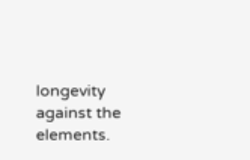longevity against the elements.